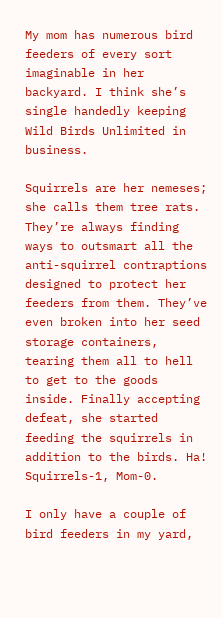My mom has numerous bird feeders of every sort imaginable in her backyard. I think she’s single handedly keeping Wild Birds Unlimited in business.

Squirrels are her nemeses; she calls them tree rats. They’re always finding ways to outsmart all the anti-squirrel contraptions designed to protect her feeders from them. They’ve even broken into her seed storage containers, tearing them all to hell to get to the goods inside. Finally accepting defeat, she started feeding the squirrels in addition to the birds. Ha! Squirrels-1, Mom-0.

I only have a couple of bird feeders in my yard,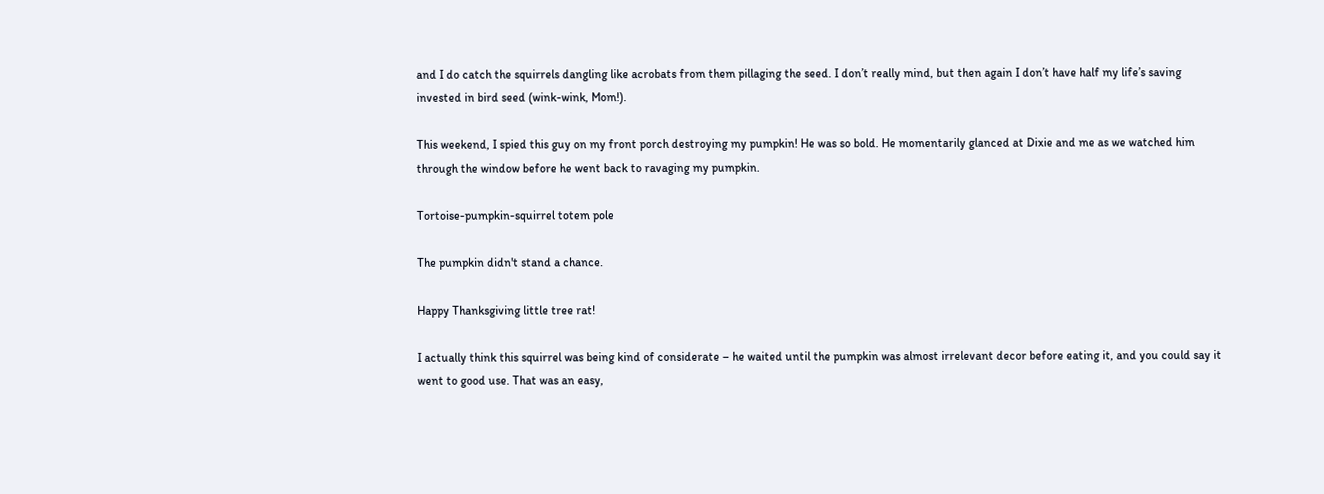and I do catch the squirrels dangling like acrobats from them pillaging the seed. I don’t really mind, but then again I don’t have half my life’s saving invested in bird seed (wink-wink, Mom!).

This weekend, I spied this guy on my front porch destroying my pumpkin! He was so bold. He momentarily glanced at Dixie and me as we watched him through the window before he went back to ravaging my pumpkin.

Tortoise-pumpkin-squirrel totem pole

The pumpkin didn't stand a chance.

Happy Thanksgiving little tree rat!

I actually think this squirrel was being kind of considerate – he waited until the pumpkin was almost irrelevant decor before eating it, and you could say it went to good use. That was an easy,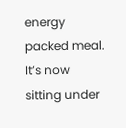energy packed meal. It’s now sitting under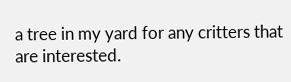a tree in my yard for any critters that are interested.